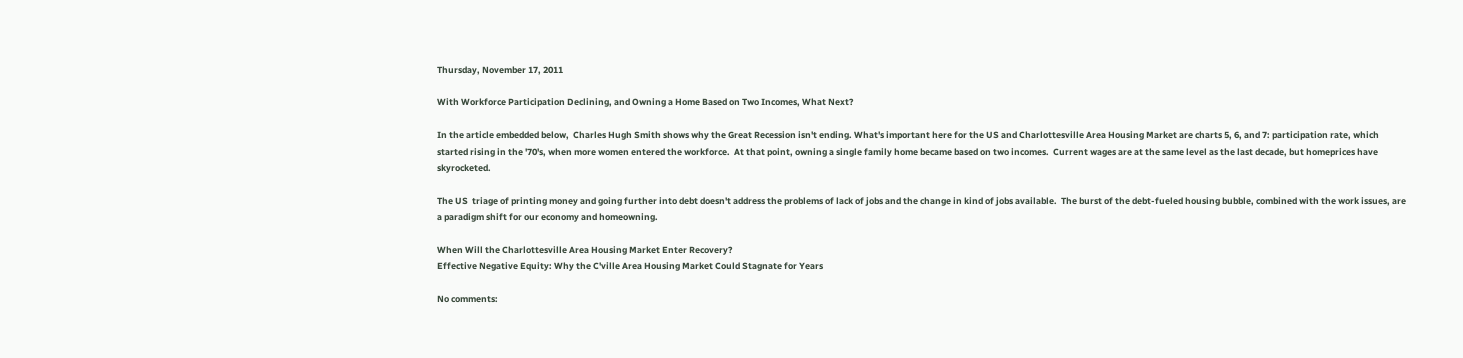Thursday, November 17, 2011

With Workforce Participation Declining, and Owning a Home Based on Two Incomes, What Next?

In the article embedded below,  Charles Hugh Smith shows why the Great Recession isn't ending. What's important here for the US and Charlottesville Area Housing Market are charts 5, 6, and 7: participation rate, which started rising in the '70's, when more women entered the workforce.  At that point, owning a single family home became based on two incomes.  Current wages are at the same level as the last decade, but homeprices have skyrocketed.

The US  triage of printing money and going further into debt doesn't address the problems of lack of jobs and the change in kind of jobs available.  The burst of the debt-fueled housing bubble, combined with the work issues, are a paradigm shift for our economy and homeowning.

When Will the Charlottesville Area Housing Market Enter Recovery?
Effective Negative Equity: Why the C'ville Area Housing Market Could Stagnate for Years

No comments: